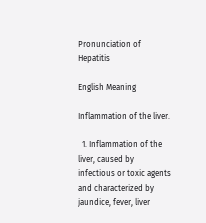Pronunciation of Hepatitis

English Meaning

Inflammation of the liver.

  1. Inflammation of the liver, caused by infectious or toxic agents and characterized by jaundice, fever, liver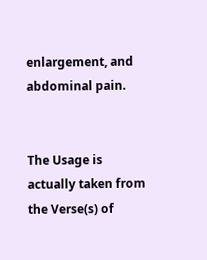enlargement, and abdominal pain.


The Usage is actually taken from the Verse(s) of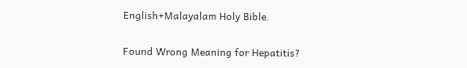English+Malayalam Holy Bible.


Found Wrong Meaning for Hepatitis?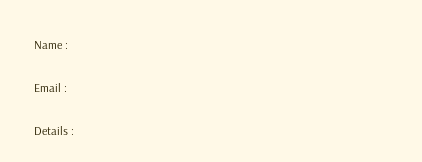Name :

Email :

Details :